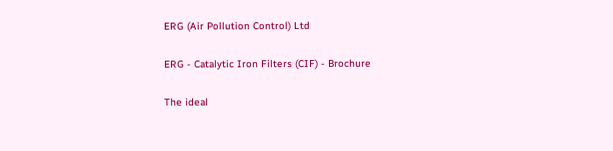ERG (Air Pollution Control) Ltd

ERG - Catalytic Iron Filters (CIF) - Brochure

The ideal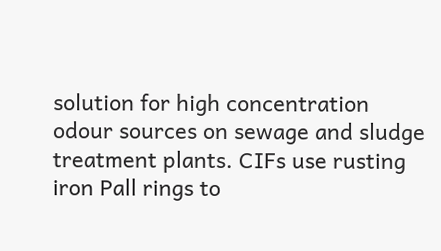solution for high concentration odour sources on sewage and sludge treatment plants. CIFs use rusting iron Pall rings to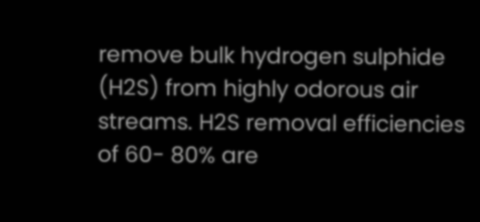remove bulk hydrogen sulphide (H2S) from highly odorous air streams. H2S removal efficiencies of 60- 80% are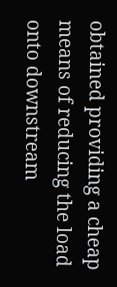obtained providing a cheap means of reducing the load onto downstream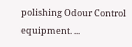polishing Odour Control equipment. ...